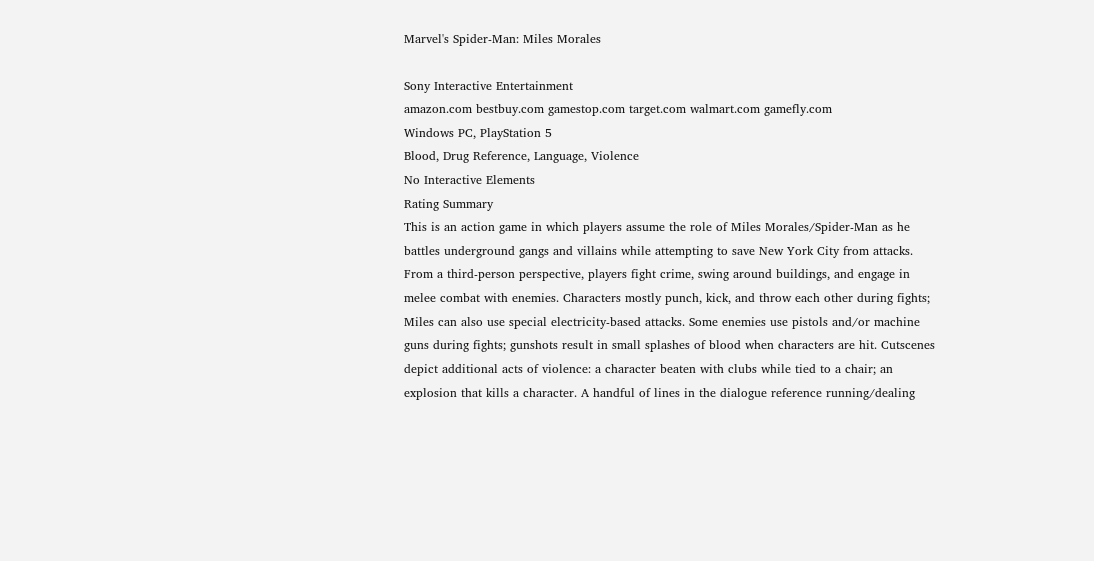Marvel's Spider-Man: Miles Morales

Sony Interactive Entertainment
amazon.com bestbuy.com gamestop.com target.com walmart.com gamefly.com
Windows PC, PlayStation 5
Blood, Drug Reference, Language, Violence
No Interactive Elements
Rating Summary
This is an action game in which players assume the role of Miles Morales/Spider-Man as he battles underground gangs and villains while attempting to save New York City from attacks. From a third-person perspective, players fight crime, swing around buildings, and engage in melee combat with enemies. Characters mostly punch, kick, and throw each other during fights; Miles can also use special electricity-based attacks. Some enemies use pistols and/or machine guns during fights; gunshots result in small splashes of blood when characters are hit. Cutscenes depict additional acts of violence: a character beaten with clubs while tied to a chair; an explosion that kills a character. A handful of lines in the dialogue reference running/dealing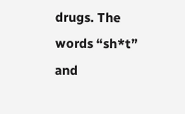drugs. The words “sh*t” and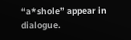“a*shole” appear in dialogue.